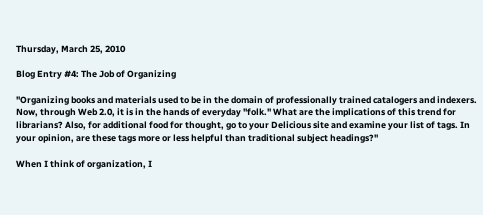Thursday, March 25, 2010

Blog Entry #4: The Job of Organizing

"Organizing books and materials used to be in the domain of professionally trained catalogers and indexers. Now, through Web 2.0, it is in the hands of everyday "folk." What are the implications of this trend for librarians? Also, for additional food for thought, go to your Delicious site and examine your list of tags. In your opinion, are these tags more or less helpful than traditional subject headings?"

When I think of organization, I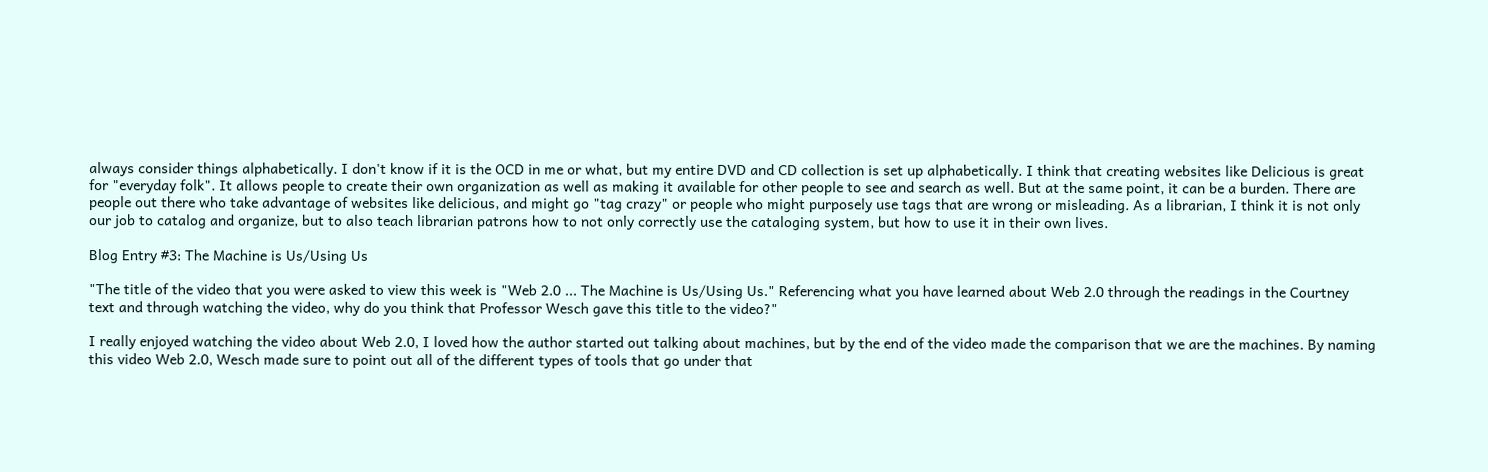always consider things alphabetically. I don't know if it is the OCD in me or what, but my entire DVD and CD collection is set up alphabetically. I think that creating websites like Delicious is great for "everyday folk". It allows people to create their own organization as well as making it available for other people to see and search as well. But at the same point, it can be a burden. There are people out there who take advantage of websites like delicious, and might go "tag crazy" or people who might purposely use tags that are wrong or misleading. As a librarian, I think it is not only our job to catalog and organize, but to also teach librarian patrons how to not only correctly use the cataloging system, but how to use it in their own lives.

Blog Entry #3: The Machine is Us/Using Us

"The title of the video that you were asked to view this week is "Web 2.0 ... The Machine is Us/Using Us." Referencing what you have learned about Web 2.0 through the readings in the Courtney text and through watching the video, why do you think that Professor Wesch gave this title to the video?"

I really enjoyed watching the video about Web 2.0, I loved how the author started out talking about machines, but by the end of the video made the comparison that we are the machines. By naming this video Web 2.0, Wesch made sure to point out all of the different types of tools that go under that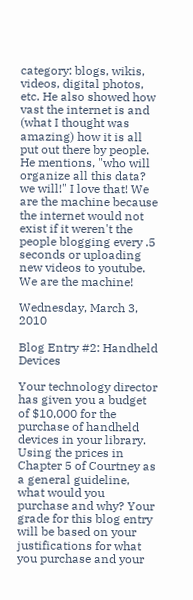category: blogs, wikis, videos, digital photos, etc. He also showed how vast the internet is and (what I thought was amazing) how it is all put out there by people. He mentions, "who will organize all this data? we will!" I love that! We are the machine because the internet would not exist if it weren't the people blogging every .5 seconds or uploading new videos to youtube. We are the machine!

Wednesday, March 3, 2010

Blog Entry #2: Handheld Devices

Your technology director has given you a budget of $10,000 for the purchase of handheld devices in your library. Using the prices in Chapter 5 of Courtney as a general guideline, what would you purchase and why? Your grade for this blog entry will be based on your justifications for what you purchase and your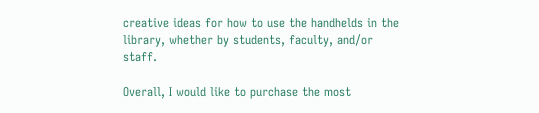creative ideas for how to use the handhelds in the library, whether by students, faculty, and/or staff.

Overall, I would like to purchase the most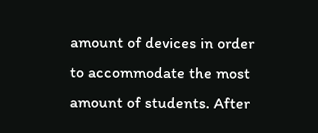amount of devices in order to accommodate the most amount of students. After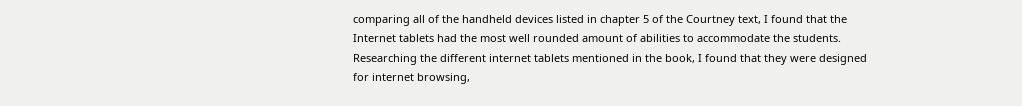comparing all of the handheld devices listed in chapter 5 of the Courtney text, I found that the Internet tablets had the most well rounded amount of abilities to accommodate the students. Researching the different internet tablets mentioned in the book, I found that they were designed for internet browsing,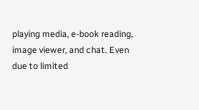playing media, e-book reading, image viewer, and chat. Even due to limited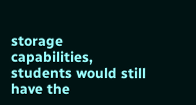storage capabilities, students would still have the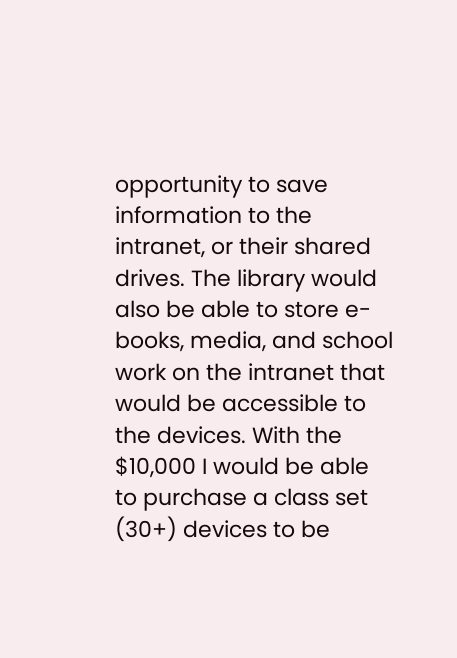opportunity to save information to the intranet, or their shared drives. The library would also be able to store e-books, media, and school work on the intranet that would be accessible to the devices. With the $10,000 I would be able to purchase a class set (30+) devices to be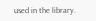used in the library.